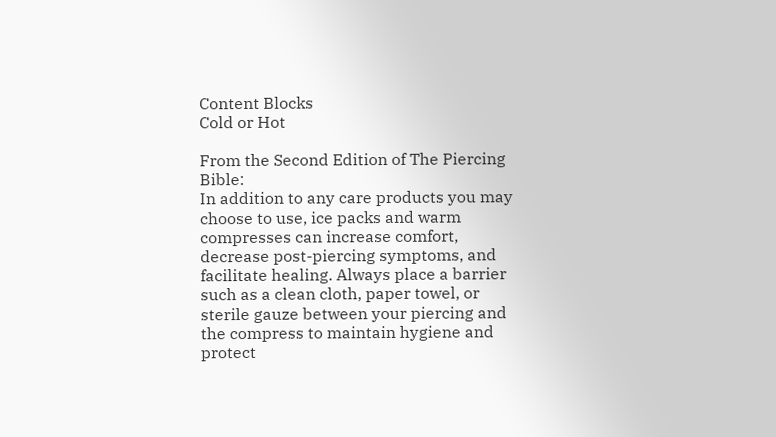Content Blocks
Cold or Hot

From the Second Edition of The Piercing Bible:
In addition to any care products you may choose to use, ice packs and warm compresses can increase comfort, decrease post-piercing symptoms, and facilitate healing. Always place a barrier such as a clean cloth, paper towel, or sterile gauze between your piercing and the compress to maintain hygiene and protect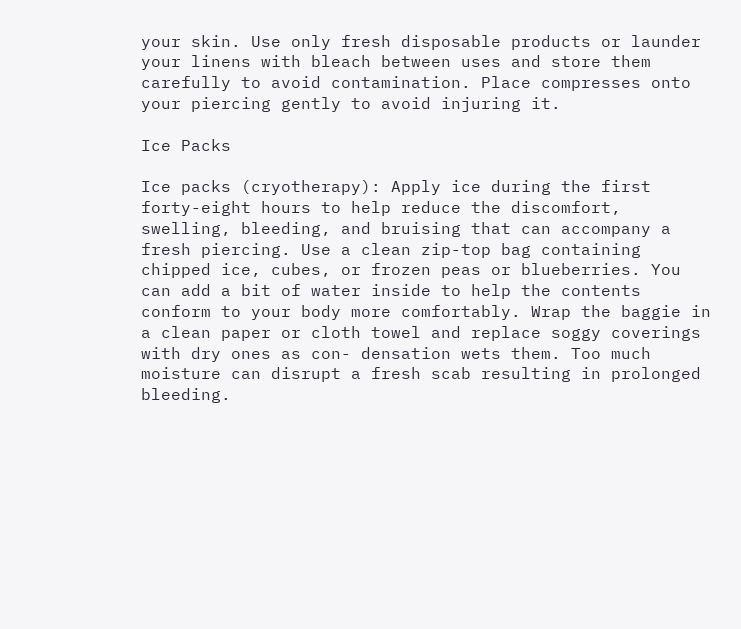your skin. Use only fresh disposable products or launder your linens with bleach between uses and store them carefully to avoid contamination. Place compresses onto your piercing gently to avoid injuring it.

Ice Packs

Ice packs (cryotherapy): Apply ice during the first forty-eight hours to help reduce the discomfort, swelling, bleeding, and bruising that can accompany a fresh piercing. Use a clean zip-top bag containing chipped ice, cubes, or frozen peas or blueberries. You can add a bit of water inside to help the contents conform to your body more comfortably. Wrap the baggie in a clean paper or cloth towel and replace soggy coverings with dry ones as con- densation wets them. Too much moisture can disrupt a fresh scab resulting in prolonged bleeding.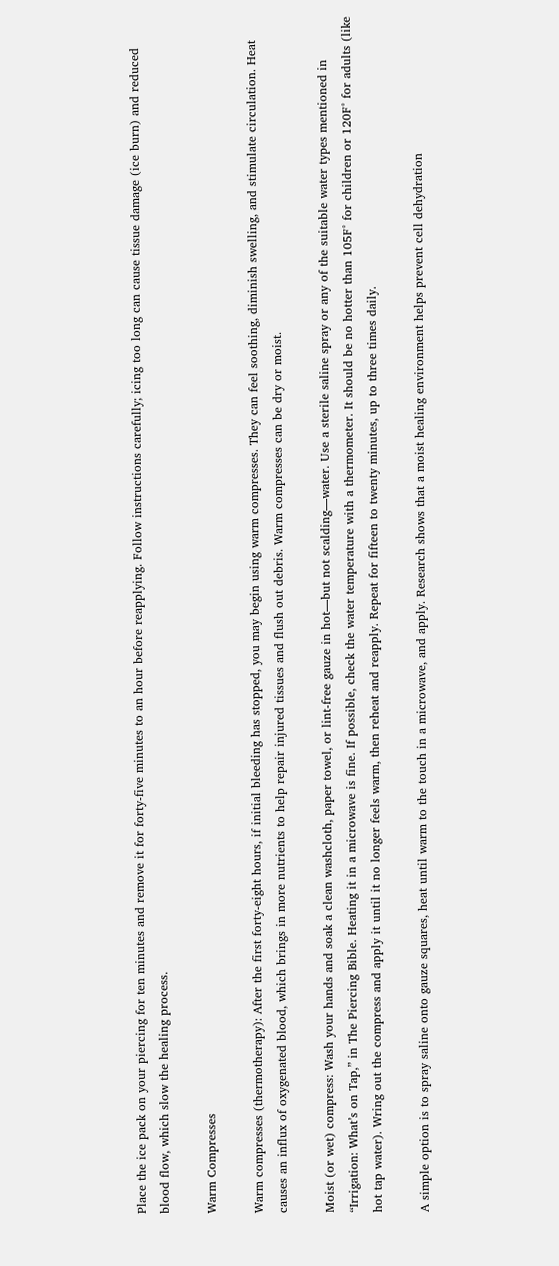Place the ice pack on your piercing for ten minutes and remove it for forty-five minutes to an hour before reapplying. Follow instructions carefully; icing too long can cause tissue damage (ice burn) and reduced blood flow, which slow the healing process.

Warm Compresses

Warm compresses (thermotherapy): After the first forty-eight hours, if initial bleeding has stopped, you may begin using warm compresses. They can feel soothing, diminish swelling, and stimulate circulation. Heat causes an influx of oxygenated blood, which brings in more nutrients to help repair injured tissues and flush out debris. Warm compresses can be dry or moist.

Moist (or wet) compress: Wash your hands and soak a clean washcloth, paper towel, or lint-free gauze in hot—but not scalding—water. Use a sterile saline spray or any of the suitable water types mentioned in “Irrigation: What’s on Tap,” in The Piercing Bible. Heating it in a microwave is fine. If possible, check the water temperature with a thermometer. It should be no hotter than 105F° for children or 120F° for adults (like hot tap water). Wring out the compress and apply it until it no longer feels warm, then reheat and reapply. Repeat for fifteen to twenty minutes, up to three times daily.

A simple option is to spray saline onto gauze squares, heat until warm to the touch in a microwave, and apply. Research shows that a moist healing environment helps prevent cell dehydration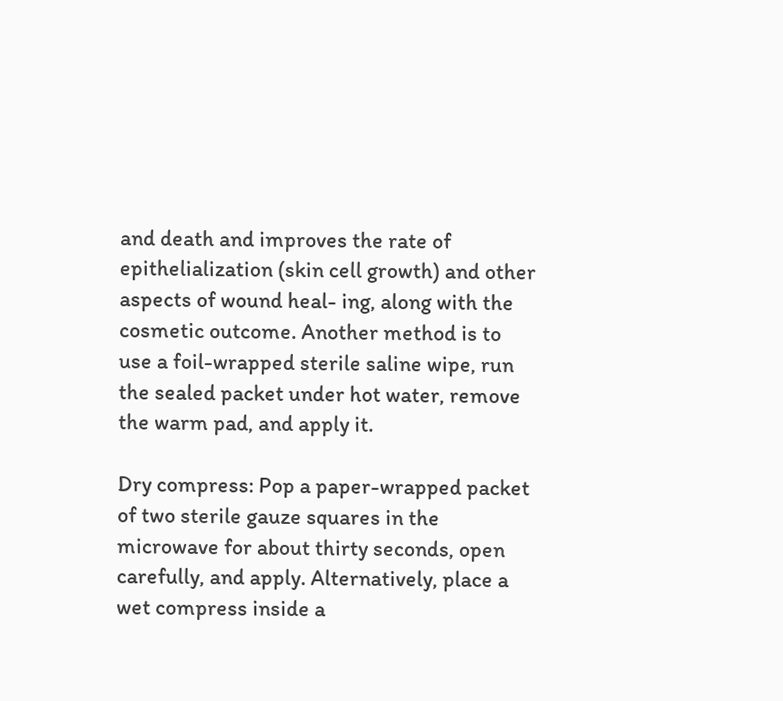and death and improves the rate of epithelialization (skin cell growth) and other aspects of wound heal- ing, along with the cosmetic outcome. Another method is to use a foil-wrapped sterile saline wipe, run the sealed packet under hot water, remove the warm pad, and apply it.

Dry compress: Pop a paper-wrapped packet of two sterile gauze squares in the microwave for about thirty seconds, open carefully, and apply. Alternatively, place a wet compress inside a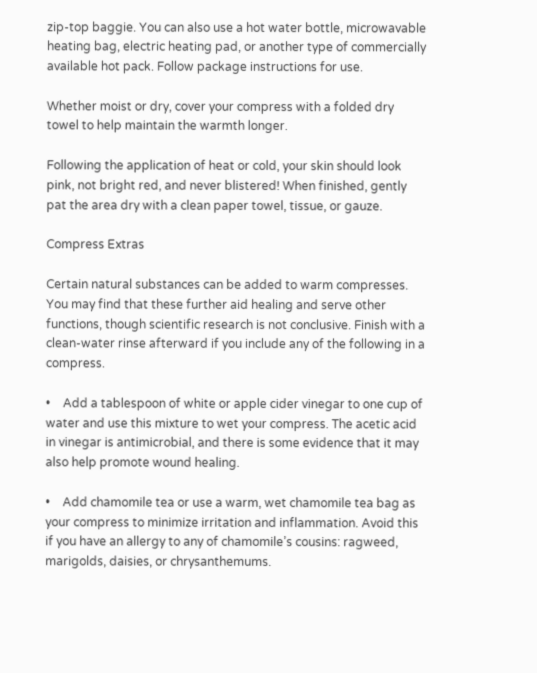zip-top baggie. You can also use a hot water bottle, microwavable heating bag, electric heating pad, or another type of commercially available hot pack. Follow package instructions for use.

Whether moist or dry, cover your compress with a folded dry towel to help maintain the warmth longer.

Following the application of heat or cold, your skin should look pink, not bright red, and never blistered! When finished, gently pat the area dry with a clean paper towel, tissue, or gauze.

Compress Extras

Certain natural substances can be added to warm compresses. You may find that these further aid healing and serve other functions, though scientific research is not conclusive. Finish with a clean-water rinse afterward if you include any of the following in a compress.

•    Add a tablespoon of white or apple cider vinegar to one cup of water and use this mixture to wet your compress. The acetic acid in vinegar is antimicrobial, and there is some evidence that it may also help promote wound healing.

•    Add chamomile tea or use a warm, wet chamomile tea bag as your compress to minimize irritation and inflammation. Avoid this if you have an allergy to any of chamomile’s cousins: ragweed, marigolds, daisies, or chrysanthemums.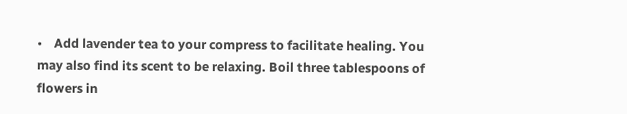•    Add lavender tea to your compress to facilitate healing. You may also find its scent to be relaxing. Boil three tablespoons of flowers in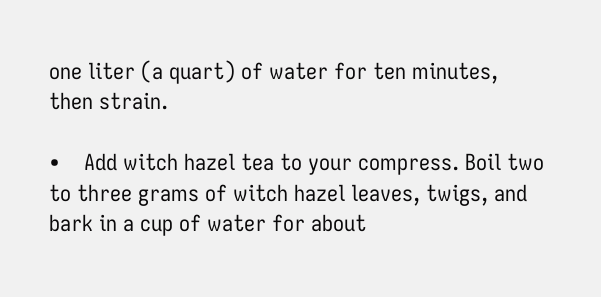one liter (a quart) of water for ten minutes, then strain.

•    Add witch hazel tea to your compress. Boil two to three grams of witch hazel leaves, twigs, and bark in a cup of water for about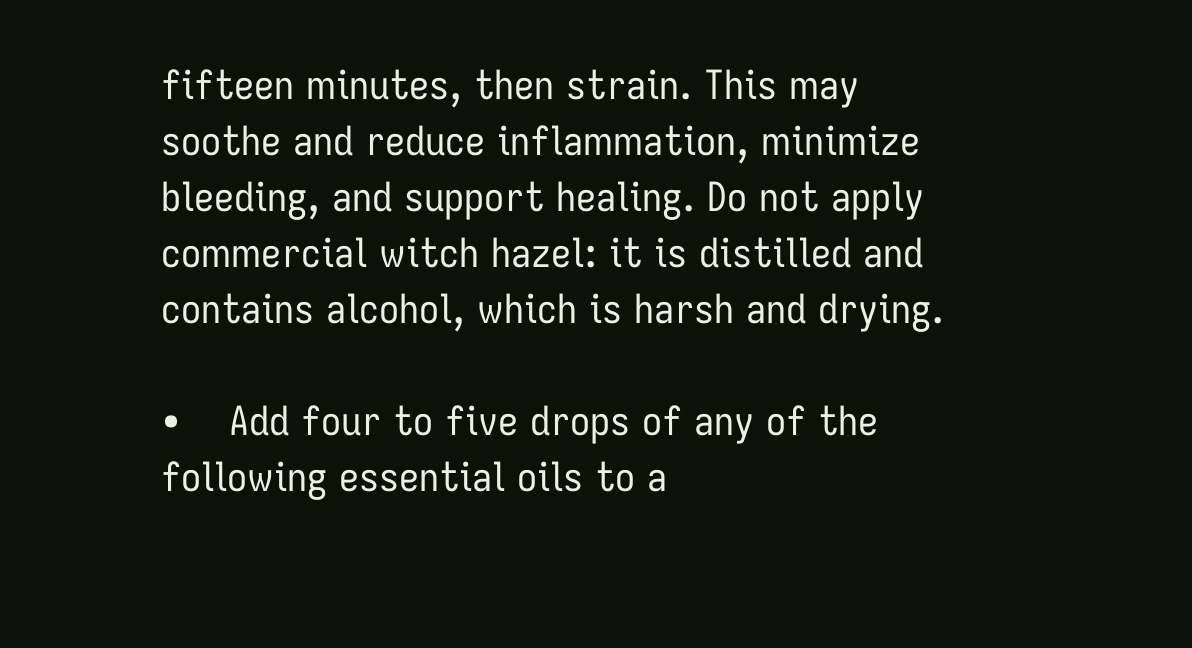fifteen minutes, then strain. This may soothe and reduce inflammation, minimize bleeding, and support healing. Do not apply commercial witch hazel: it is distilled and contains alcohol, which is harsh and drying.

•    Add four to five drops of any of the following essential oils to a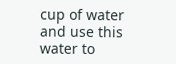cup of water and use this water to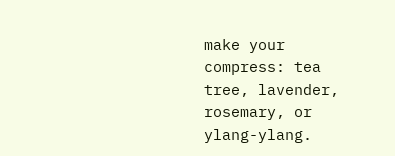make your compress: tea tree, lavender, rosemary, or ylang-ylang.